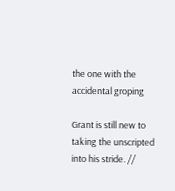the one with the accidental groping

Grant is still new to taking the unscripted into his stride. //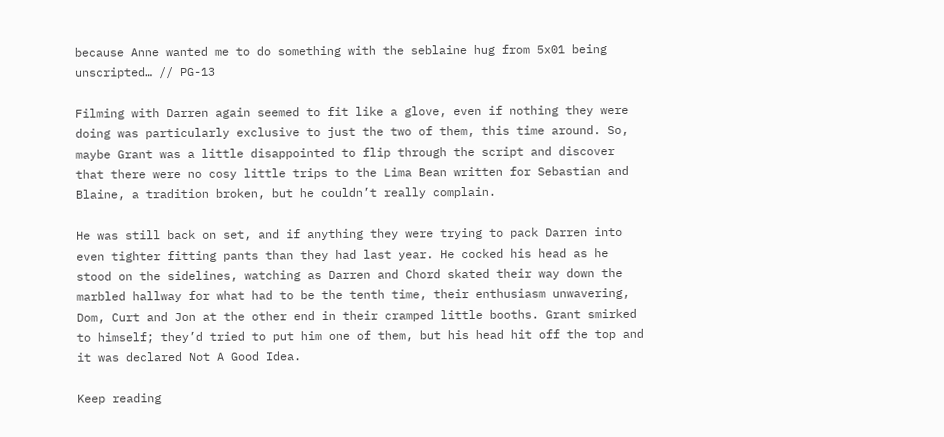because Anne wanted me to do something with the seblaine hug from 5x01 being unscripted… // PG-13

Filming with Darren again seemed to fit like a glove, even if nothing they were doing was particularly exclusive to just the two of them, this time around. So, maybe Grant was a little disappointed to flip through the script and discover that there were no cosy little trips to the Lima Bean written for Sebastian and Blaine, a tradition broken, but he couldn’t really complain.

He was still back on set, and if anything they were trying to pack Darren into even tighter fitting pants than they had last year. He cocked his head as he stood on the sidelines, watching as Darren and Chord skated their way down the marbled hallway for what had to be the tenth time, their enthusiasm unwavering, Dom, Curt and Jon at the other end in their cramped little booths. Grant smirked to himself; they’d tried to put him one of them, but his head hit off the top and it was declared Not A Good Idea.

Keep reading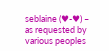seblaine (♥-♥) – as requested by various peoples